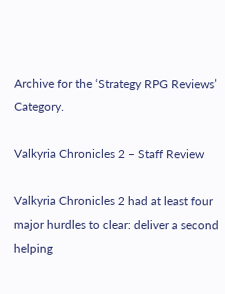Archive for the ‘Strategy RPG Reviews’ Category.

Valkyria Chronicles 2 – Staff Review

Valkyria Chronicles 2 had at least four major hurdles to clear: deliver a second helping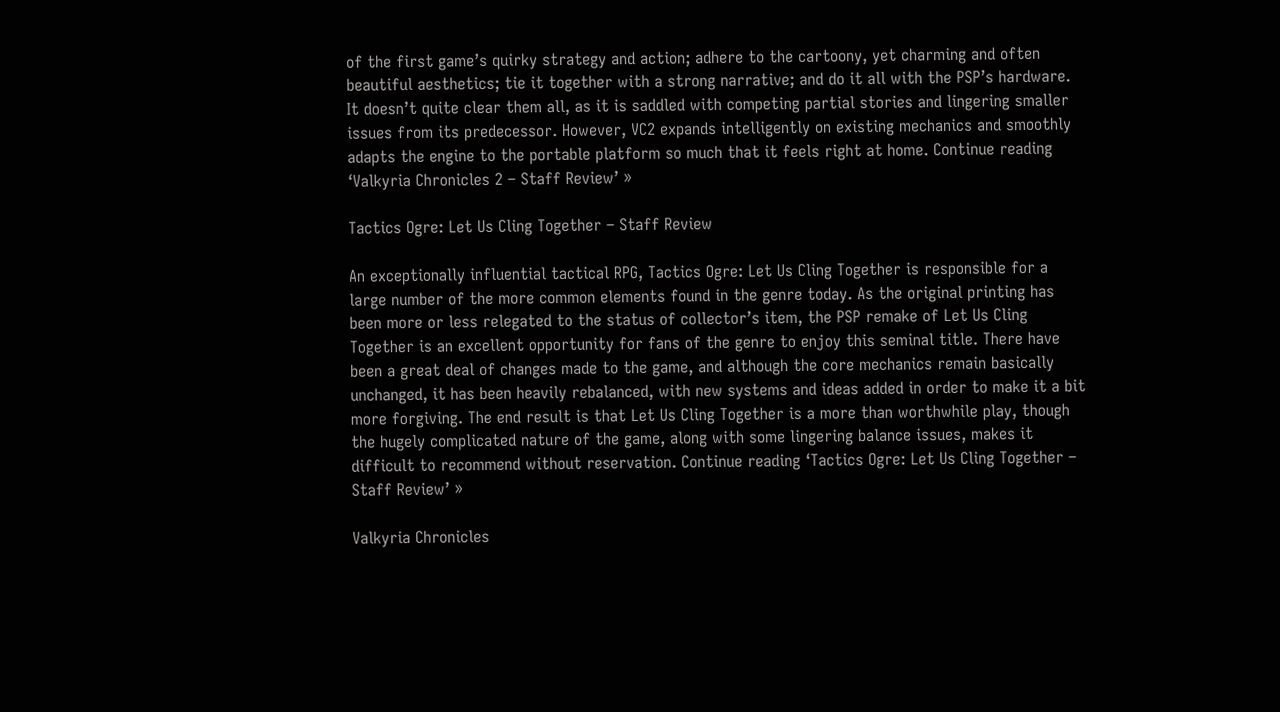of the first game’s quirky strategy and action; adhere to the cartoony, yet charming and often beautiful aesthetics; tie it together with a strong narrative; and do it all with the PSP’s hardware. It doesn’t quite clear them all, as it is saddled with competing partial stories and lingering smaller issues from its predecessor. However, VC2 expands intelligently on existing mechanics and smoothly adapts the engine to the portable platform so much that it feels right at home. Continue reading ‘Valkyria Chronicles 2 – Staff Review’ »

Tactics Ogre: Let Us Cling Together – Staff Review

An exceptionally influential tactical RPG, Tactics Ogre: Let Us Cling Together is responsible for a large number of the more common elements found in the genre today. As the original printing has been more or less relegated to the status of collector’s item, the PSP remake of Let Us Cling Together is an excellent opportunity for fans of the genre to enjoy this seminal title. There have been a great deal of changes made to the game, and although the core mechanics remain basically unchanged, it has been heavily rebalanced, with new systems and ideas added in order to make it a bit more forgiving. The end result is that Let Us Cling Together is a more than worthwhile play, though the hugely complicated nature of the game, along with some lingering balance issues, makes it difficult to recommend without reservation. Continue reading ‘Tactics Ogre: Let Us Cling Together – Staff Review’ »

Valkyria Chronicles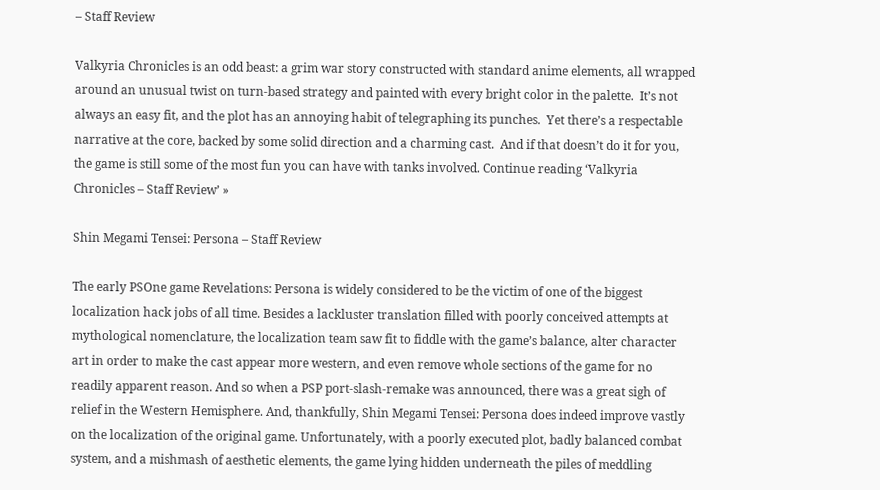– Staff Review

Valkyria Chronicles is an odd beast: a grim war story constructed with standard anime elements, all wrapped around an unusual twist on turn-based strategy and painted with every bright color in the palette.  It’s not always an easy fit, and the plot has an annoying habit of telegraphing its punches.  Yet there’s a respectable narrative at the core, backed by some solid direction and a charming cast.  And if that doesn’t do it for you, the game is still some of the most fun you can have with tanks involved. Continue reading ‘Valkyria Chronicles – Staff Review’ »

Shin Megami Tensei: Persona – Staff Review

The early PSOne game Revelations: Persona is widely considered to be the victim of one of the biggest localization hack jobs of all time. Besides a lackluster translation filled with poorly conceived attempts at mythological nomenclature, the localization team saw fit to fiddle with the game’s balance, alter character art in order to make the cast appear more western, and even remove whole sections of the game for no readily apparent reason. And so when a PSP port-slash-remake was announced, there was a great sigh of relief in the Western Hemisphere. And, thankfully, Shin Megami Tensei: Persona does indeed improve vastly on the localization of the original game. Unfortunately, with a poorly executed plot, badly balanced combat system, and a mishmash of aesthetic elements, the game lying hidden underneath the piles of meddling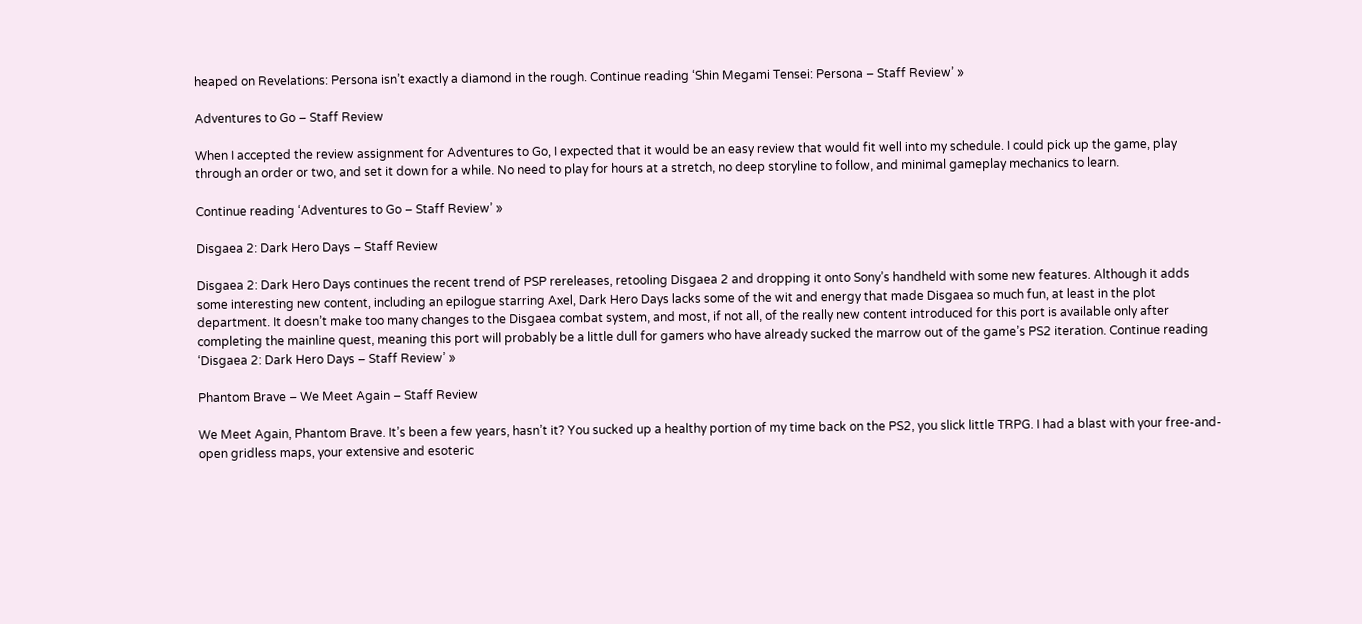heaped on Revelations: Persona isn’t exactly a diamond in the rough. Continue reading ‘Shin Megami Tensei: Persona – Staff Review’ »

Adventures to Go – Staff Review

When I accepted the review assignment for Adventures to Go, I expected that it would be an easy review that would fit well into my schedule. I could pick up the game, play through an order or two, and set it down for a while. No need to play for hours at a stretch, no deep storyline to follow, and minimal gameplay mechanics to learn.

Continue reading ‘Adventures to Go – Staff Review’ »

Disgaea 2: Dark Hero Days – Staff Review

Disgaea 2: Dark Hero Days continues the recent trend of PSP rereleases, retooling Disgaea 2 and dropping it onto Sony’s handheld with some new features. Although it adds some interesting new content, including an epilogue starring Axel, Dark Hero Days lacks some of the wit and energy that made Disgaea so much fun, at least in the plot department. It doesn’t make too many changes to the Disgaea combat system, and most, if not all, of the really new content introduced for this port is available only after completing the mainline quest, meaning this port will probably be a little dull for gamers who have already sucked the marrow out of the game’s PS2 iteration. Continue reading ‘Disgaea 2: Dark Hero Days – Staff Review’ »

Phantom Brave – We Meet Again – Staff Review

We Meet Again, Phantom Brave. It’s been a few years, hasn’t it? You sucked up a healthy portion of my time back on the PS2, you slick little TRPG. I had a blast with your free-and-open gridless maps, your extensive and esoteric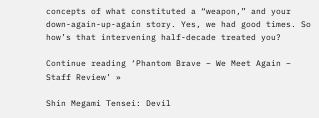concepts of what constituted a “weapon,” and your down-again-up-again story. Yes, we had good times. So how’s that intervening half-decade treated you?

Continue reading ‘Phantom Brave – We Meet Again – Staff Review’ »

Shin Megami Tensei: Devil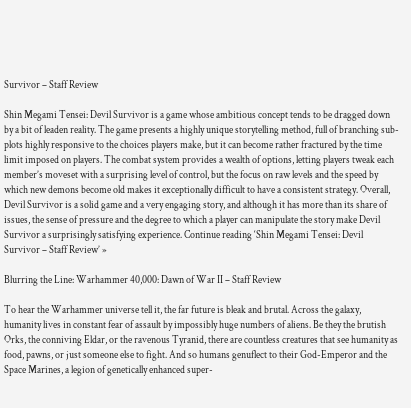Survivor – Staff Review

Shin Megami Tensei: Devil Survivor is a game whose ambitious concept tends to be dragged down by a bit of leaden reality. The game presents a highly unique storytelling method, full of branching sub-plots highly responsive to the choices players make, but it can become rather fractured by the time limit imposed on players. The combat system provides a wealth of options, letting players tweak each member’s moveset with a surprising level of control, but the focus on raw levels and the speed by which new demons become old makes it exceptionally difficult to have a consistent strategy. Overall, Devil Survivor is a solid game and a very engaging story, and although it has more than its share of issues, the sense of pressure and the degree to which a player can manipulate the story make Devil Survivor a surprisingly satisfying experience. Continue reading ‘Shin Megami Tensei: Devil Survivor – Staff Review’ »

Blurring the Line: Warhammer 40,000: Dawn of War II – Staff Review

To hear the Warhammer universe tell it, the far future is bleak and brutal. Across the galaxy, humanity lives in constant fear of assault by impossibly huge numbers of aliens. Be they the brutish Orks, the conniving Eldar, or the ravenous Tyranid, there are countless creatures that see humanity as food, pawns, or just someone else to fight. And so humans genuflect to their God-Emperor and the Space Marines, a legion of genetically enhanced super-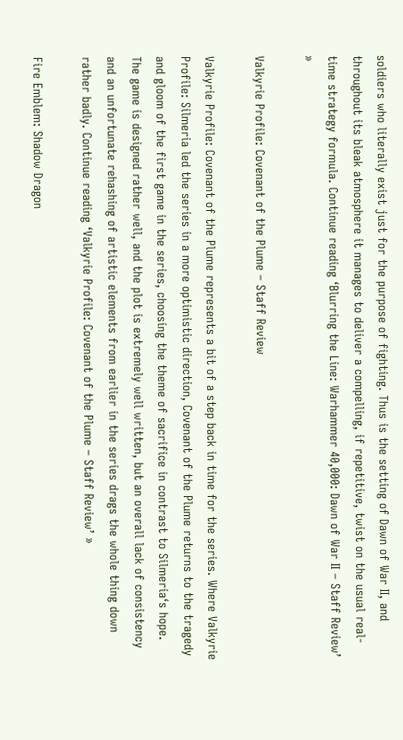soldiers who literally exist just for the purpose of fighting. Thus is the setting of Dawn of War II, and throughout its bleak atmosphere it manages to deliver a compelling, if repetitive, twist on the usual real-time strategy formula. Continue reading ‘Blurring the Line: Warhammer 40,000: Dawn of War II – Staff Review’ »

Valkyrie Profile: Covenant of the Plume – Staff Review

Valkyrie Profile: Covenant of the Plume represents a bit of a step back in time for the series. Where Valkyrie Profile: Silmeria led the series in a more optimistic direction, Covenant of the Plume returns to the tragedy and gloom of the first game in the series, choosing the theme of sacrifice in contrast to Silmeria‘s hope. The game is designed rather well, and the plot is extremely well written, but an overall lack of consistency and an unfortunate rehashing of artistic elements from earlier in the series drags the whole thing down rather badly. Continue reading ‘Valkyrie Profile: Covenant of the Plume – Staff Review’ »

Fire Emblem: Shadow Dragon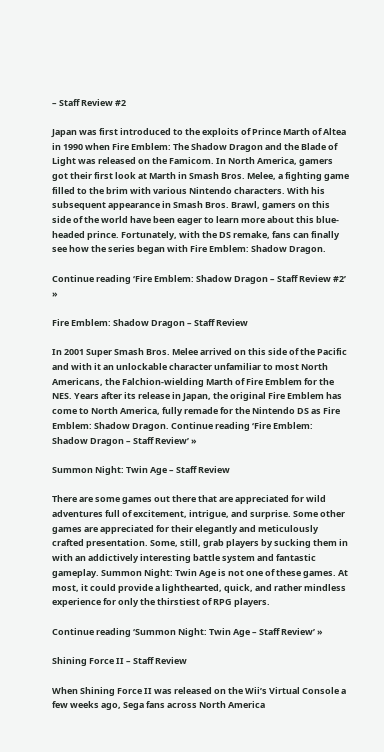– Staff Review #2

Japan was first introduced to the exploits of Prince Marth of Altea in 1990 when Fire Emblem: The Shadow Dragon and the Blade of Light was released on the Famicom. In North America, gamers got their first look at Marth in Smash Bros. Melee, a fighting game filled to the brim with various Nintendo characters. With his subsequent appearance in Smash Bros. Brawl, gamers on this side of the world have been eager to learn more about this blue-headed prince. Fortunately, with the DS remake, fans can finally see how the series began with Fire Emblem: Shadow Dragon.

Continue reading ‘Fire Emblem: Shadow Dragon – Staff Review #2’ »

Fire Emblem: Shadow Dragon – Staff Review

In 2001 Super Smash Bros. Melee arrived on this side of the Pacific and with it an unlockable character unfamiliar to most North Americans, the Falchion-wielding Marth of Fire Emblem for the NES. Years after its release in Japan, the original Fire Emblem has come to North America, fully remade for the Nintendo DS as Fire Emblem: Shadow Dragon. Continue reading ‘Fire Emblem: Shadow Dragon – Staff Review’ »

Summon Night: Twin Age – Staff Review

There are some games out there that are appreciated for wild adventures full of excitement, intrigue, and surprise. Some other games are appreciated for their elegantly and meticulously crafted presentation. Some, still, grab players by sucking them in with an addictively interesting battle system and fantastic gameplay. Summon Night: Twin Age is not one of these games. At most, it could provide a lighthearted, quick, and rather mindless experience for only the thirstiest of RPG players.

Continue reading ‘Summon Night: Twin Age – Staff Review’ »

Shining Force II – Staff Review

When Shining Force II was released on the Wii’s Virtual Console a few weeks ago, Sega fans across North America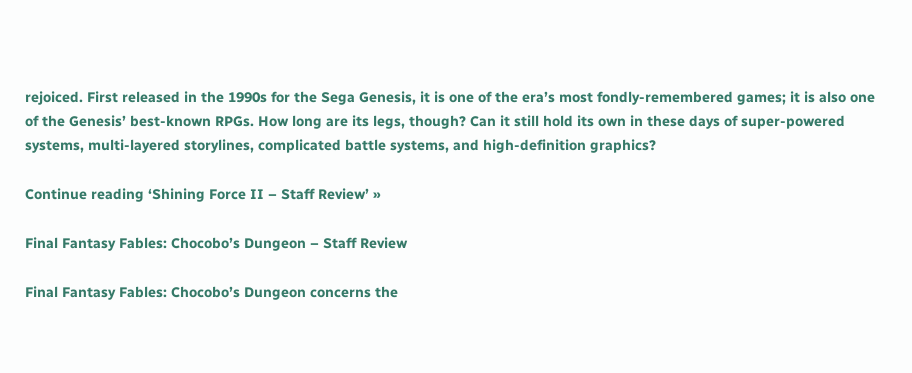rejoiced. First released in the 1990s for the Sega Genesis, it is one of the era’s most fondly-remembered games; it is also one of the Genesis’ best-known RPGs. How long are its legs, though? Can it still hold its own in these days of super-powered systems, multi-layered storylines, complicated battle systems, and high-definition graphics?

Continue reading ‘Shining Force II – Staff Review’ »

Final Fantasy Fables: Chocobo’s Dungeon – Staff Review

Final Fantasy Fables: Chocobo’s Dungeon concerns the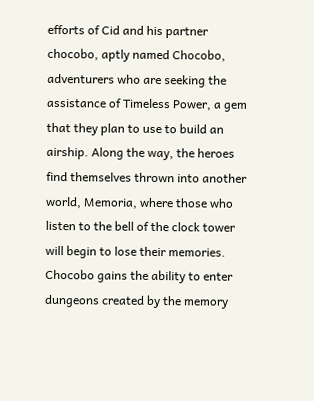efforts of Cid and his partner chocobo, aptly named Chocobo, adventurers who are seeking the assistance of Timeless Power, a gem that they plan to use to build an airship. Along the way, the heroes find themselves thrown into another world, Memoria, where those who listen to the bell of the clock tower will begin to lose their memories. Chocobo gains the ability to enter dungeons created by the memory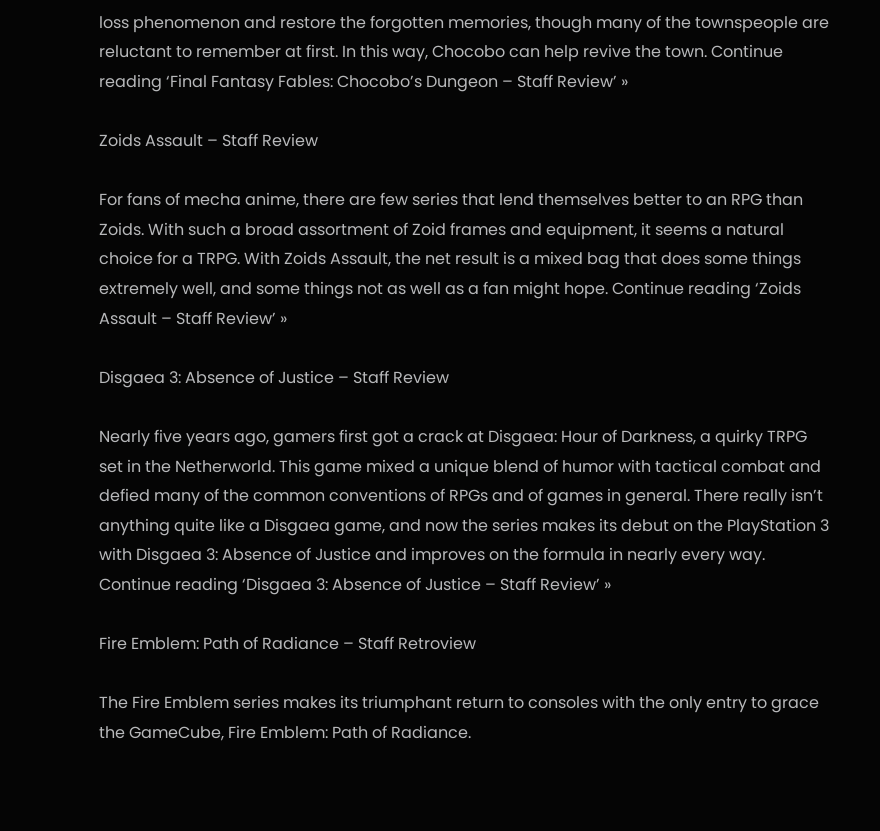loss phenomenon and restore the forgotten memories, though many of the townspeople are reluctant to remember at first. In this way, Chocobo can help revive the town. Continue reading ‘Final Fantasy Fables: Chocobo’s Dungeon – Staff Review’ »

Zoids Assault – Staff Review

For fans of mecha anime, there are few series that lend themselves better to an RPG than Zoids. With such a broad assortment of Zoid frames and equipment, it seems a natural choice for a TRPG. With Zoids Assault, the net result is a mixed bag that does some things extremely well, and some things not as well as a fan might hope. Continue reading ‘Zoids Assault – Staff Review’ »

Disgaea 3: Absence of Justice – Staff Review

Nearly five years ago, gamers first got a crack at Disgaea: Hour of Darkness, a quirky TRPG set in the Netherworld. This game mixed a unique blend of humor with tactical combat and defied many of the common conventions of RPGs and of games in general. There really isn’t anything quite like a Disgaea game, and now the series makes its debut on the PlayStation 3 with Disgaea 3: Absence of Justice and improves on the formula in nearly every way. Continue reading ‘Disgaea 3: Absence of Justice – Staff Review’ »

Fire Emblem: Path of Radiance – Staff Retroview

The Fire Emblem series makes its triumphant return to consoles with the only entry to grace the GameCube, Fire Emblem: Path of Radiance.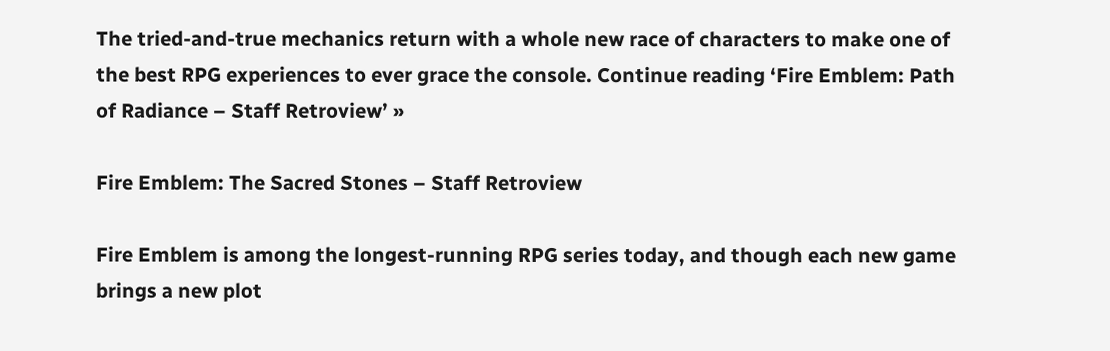The tried-and-true mechanics return with a whole new race of characters to make one of the best RPG experiences to ever grace the console. Continue reading ‘Fire Emblem: Path of Radiance – Staff Retroview’ »

Fire Emblem: The Sacred Stones – Staff Retroview

Fire Emblem is among the longest-running RPG series today, and though each new game brings a new plot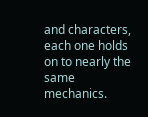and characters, each one holds on to nearly the same mechanics.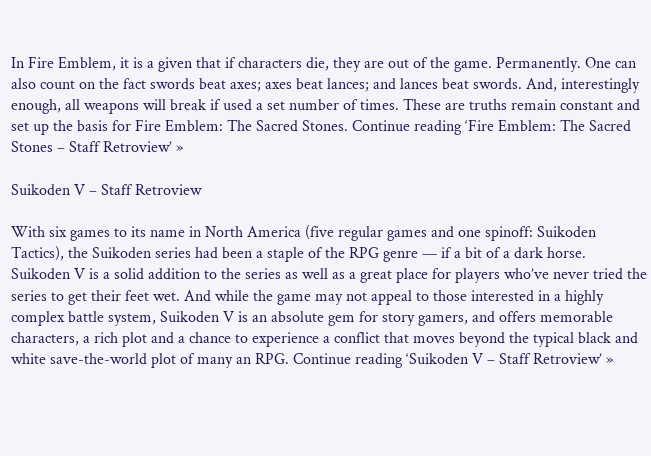In Fire Emblem, it is a given that if characters die, they are out of the game. Permanently. One can also count on the fact swords beat axes; axes beat lances; and lances beat swords. And, interestingly enough, all weapons will break if used a set number of times. These are truths remain constant and set up the basis for Fire Emblem: The Sacred Stones. Continue reading ‘Fire Emblem: The Sacred Stones – Staff Retroview’ »

Suikoden V – Staff Retroview

With six games to its name in North America (five regular games and one spinoff: Suikoden Tactics), the Suikoden series had been a staple of the RPG genre — if a bit of a dark horse. Suikoden V is a solid addition to the series as well as a great place for players who’ve never tried the series to get their feet wet. And while the game may not appeal to those interested in a highly complex battle system, Suikoden V is an absolute gem for story gamers, and offers memorable characters, a rich plot and a chance to experience a conflict that moves beyond the typical black and white save-the-world plot of many an RPG. Continue reading ‘Suikoden V – Staff Retroview’ »